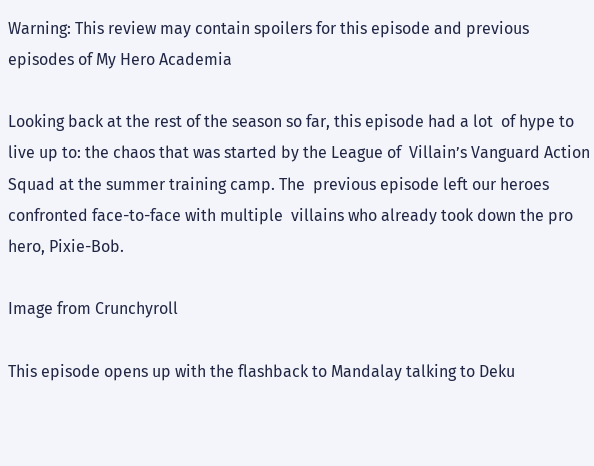Warning: This review may contain spoilers for this episode and previous episodes of My Hero Academia

Looking back at the rest of the season so far, this episode had a lot  of hype to live up to: the chaos that was started by the League of  Villain’s Vanguard Action Squad at the summer training camp. The  previous episode left our heroes confronted face-to-face with multiple  villains who already took down the pro hero, Pixie-Bob.

Image from Crunchyroll

This episode opens up with the flashback to Mandalay talking to Deku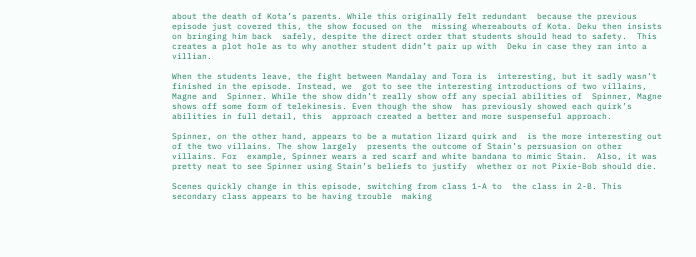about the death of Kota’s parents. While this originally felt redundant  because the previous episode just covered this, the show focused on the  missing whereabouts of Kota. Deku then insists on bringing him back  safely, despite the direct order that students should head to safety.  This creates a plot hole as to why another student didn’t pair up with  Deku in case they ran into a villian.

When the students leave, the fight between Mandalay and Tora is  interesting, but it sadly wasn’t finished in the episode. Instead, we  got to see the interesting introductions of two villains, Magne and  Spinner. While the show didn’t really show off any special abilities of  Spinner, Magne shows off some form of telekinesis. Even though the show  has previously showed each quirk’s abilities in full detail, this  approach created a better and more suspenseful approach.

Spinner, on the other hand, appears to be a mutation lizard quirk and  is the more interesting out of the two villains. The show largely  presents the outcome of Stain’s persuasion on other villains. For  example, Spinner wears a red scarf and white bandana to mimic Stain.  Also, it was pretty neat to see Spinner using Stain’s beliefs to justify  whether or not Pixie-Bob should die.

Scenes quickly change in this episode, switching from class 1-A to  the class in 2-B. This secondary class appears to be having trouble  making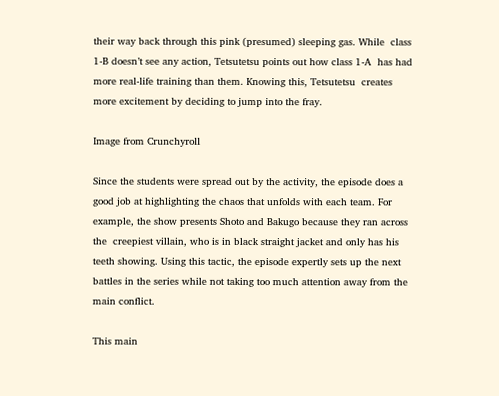their way back through this pink (presumed) sleeping gas. While  class 1-B doesn’t see any action, Tetsutetsu points out how class 1-A  has had more real-life training than them. Knowing this, Tetsutetsu  creates more excitement by deciding to jump into the fray.

Image from Crunchyroll

Since the students were spread out by the activity, the episode does a  good job at highlighting the chaos that unfolds with each team. For  example, the show presents Shoto and Bakugo because they ran across the  creepiest villain, who is in black straight jacket and only has his  teeth showing. Using this tactic, the episode expertly sets up the next  battles in the series while not taking too much attention away from the  main conflict.

This main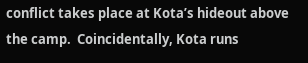conflict takes place at Kota’s hideout above the camp.  Coincidentally, Kota runs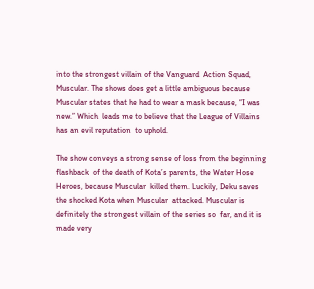into the strongest villain of the Vanguard  Action Squad, Muscular. The shows does get a little ambiguous because  Muscular states that he had to wear a mask because, “I was new.” Which  leads me to believe that the League of Villains has an evil reputation  to uphold.

The show conveys a strong sense of loss from the beginning flashback  of the death of Kota’s parents, the Water Hose Heroes, because Muscular  killed them. Luckily, Deku saves the shocked Kota when Muscular  attacked. Muscular is definitely the strongest villain of the series so  far, and it is made very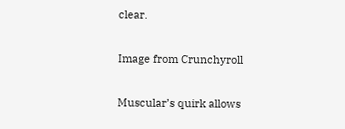clear.

Image from Crunchyroll

Muscular’s quirk allows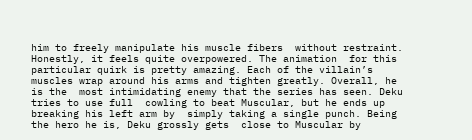him to freely manipulate his muscle fibers  without restraint. Honestly, it feels quite overpowered. The animation  for this particular quirk is pretty amazing. Each of the villain’s  muscles wrap around his arms and tighten greatly. Overall, he is the  most intimidating enemy that the series has seen. Deku tries to use full  cowling to beat Muscular, but he ends up breaking his left arm by  simply taking a single punch. Being the hero he is, Deku grossly gets  close to Muscular by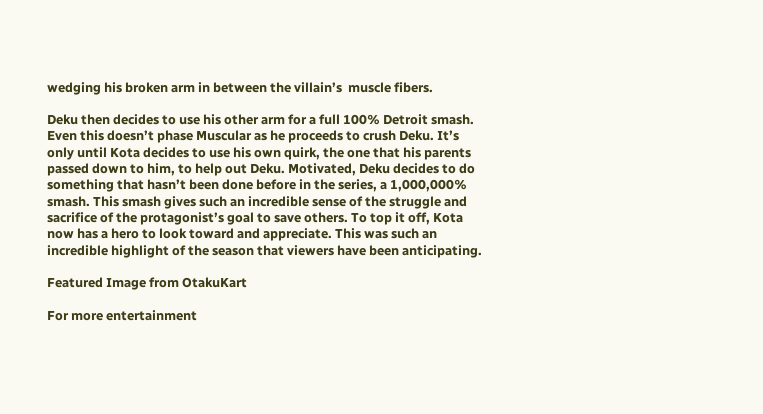wedging his broken arm in between the villain’s  muscle fibers.

Deku then decides to use his other arm for a full 100% Detroit smash.  Even this doesn’t phase Muscular as he proceeds to crush Deku. It’s  only until Kota decides to use his own quirk, the one that his parents  passed down to him, to help out Deku. Motivated, Deku decides to do  something that hasn’t been done before in the series, a 1,000,000%  smash. This smash gives such an incredible sense of the struggle and  sacrifice of the protagonist’s goal to save others. To top it off, Kota  now has a hero to look toward and appreciate. This was such an  incredible highlight of the season that viewers have been anticipating.

Featured Image from OtakuKart

For more entertainment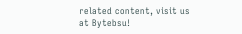related content, visit us at Bytebsu!